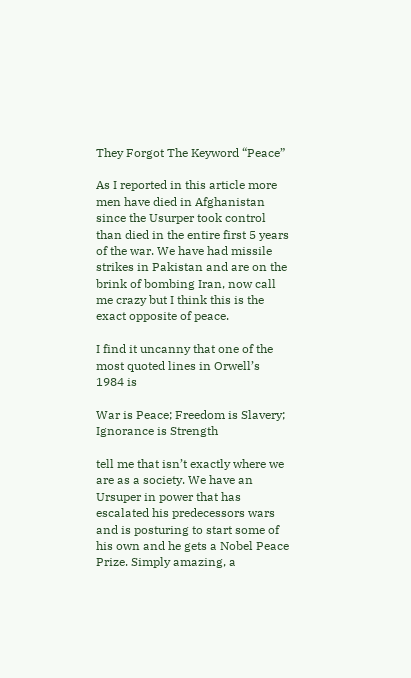They Forgot The Keyword “Peace”

As I reported in this article more men have died in Afghanistan since the Usurper took control than died in the entire first 5 years of the war. We have had missile strikes in Pakistan and are on the brink of bombing Iran, now call me crazy but I think this is the exact opposite of peace.

I find it uncanny that one of the most quoted lines in Orwell’s 1984 is

War is Peace; Freedom is Slavery; Ignorance is Strength

tell me that isn’t exactly where we are as a society. We have an Ursuper in power that has escalated his predecessors wars and is posturing to start some of his own and he gets a Nobel Peace Prize. Simply amazing, a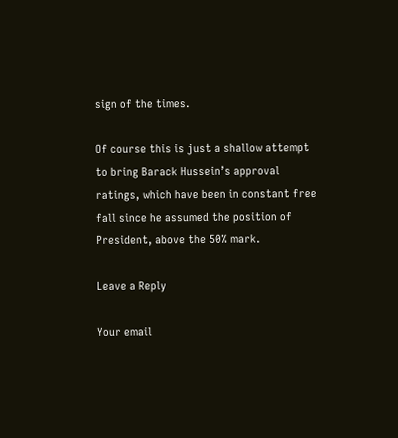sign of the times.

Of course this is just a shallow attempt to bring Barack Hussein’s approval ratings, which have been in constant free fall since he assumed the position of President, above the 50% mark.

Leave a Reply

Your email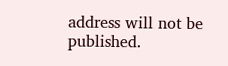address will not be published.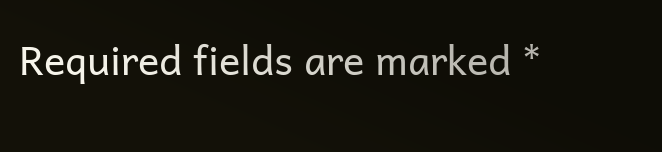Required fields are marked *